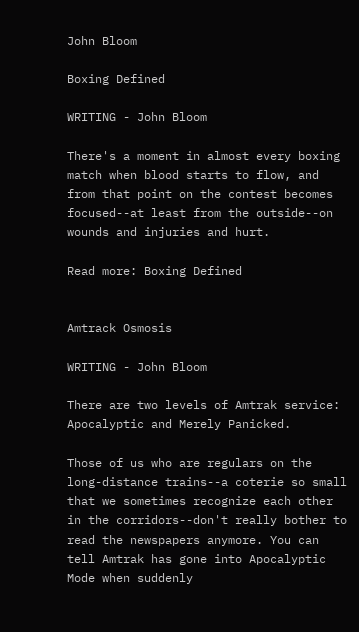John Bloom

Boxing Defined

WRITING - John Bloom

There's a moment in almost every boxing match when blood starts to flow, and from that point on the contest becomes focused--at least from the outside--on wounds and injuries and hurt.

Read more: Boxing Defined


Amtrack Osmosis

WRITING - John Bloom

There are two levels of Amtrak service: Apocalyptic and Merely Panicked.

Those of us who are regulars on the long-distance trains--a coterie so small that we sometimes recognize each other in the corridors--don't really bother to read the newspapers anymore. You can tell Amtrak has gone into Apocalyptic Mode when suddenly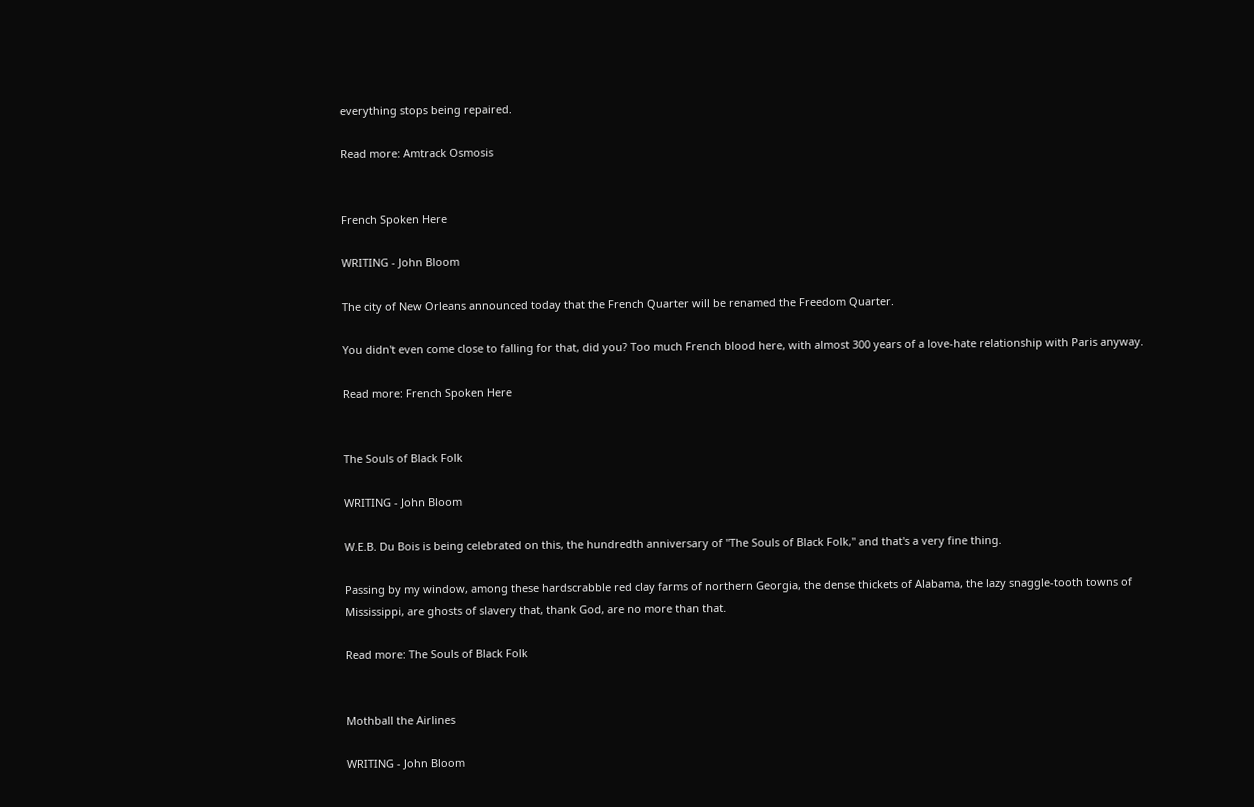everything stops being repaired.

Read more: Amtrack Osmosis


French Spoken Here

WRITING - John Bloom

The city of New Orleans announced today that the French Quarter will be renamed the Freedom Quarter.

You didn't even come close to falling for that, did you? Too much French blood here, with almost 300 years of a love-hate relationship with Paris anyway.

Read more: French Spoken Here


The Souls of Black Folk

WRITING - John Bloom

W.E.B. Du Bois is being celebrated on this, the hundredth anniversary of "The Souls of Black Folk," and that's a very fine thing.

Passing by my window, among these hardscrabble red clay farms of northern Georgia, the dense thickets of Alabama, the lazy snaggle-tooth towns of Mississippi, are ghosts of slavery that, thank God, are no more than that.

Read more: The Souls of Black Folk


Mothball the Airlines

WRITING - John Bloom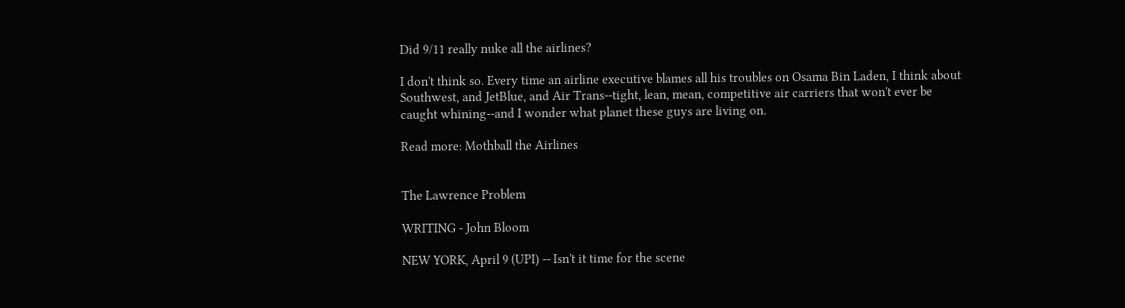Did 9/11 really nuke all the airlines?

I don't think so. Every time an airline executive blames all his troubles on Osama Bin Laden, I think about Southwest, and JetBlue, and Air Trans--tight, lean, mean, competitive air carriers that won't ever be caught whining--and I wonder what planet these guys are living on.

Read more: Mothball the Airlines


The Lawrence Problem

WRITING - John Bloom

NEW YORK, April 9 (UPI) -- Isn't it time for the scene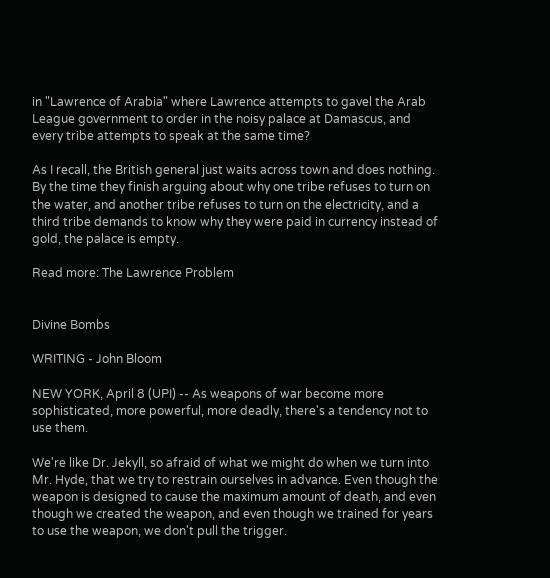in "Lawrence of Arabia" where Lawrence attempts to gavel the Arab League government to order in the noisy palace at Damascus, and every tribe attempts to speak at the same time?

As I recall, the British general just waits across town and does nothing. By the time they finish arguing about why one tribe refuses to turn on the water, and another tribe refuses to turn on the electricity, and a third tribe demands to know why they were paid in currency instead of gold, the palace is empty.

Read more: The Lawrence Problem


Divine Bombs

WRITING - John Bloom

NEW YORK, April 8 (UPI) -- As weapons of war become more sophisticated, more powerful, more deadly, there's a tendency not to use them.

We're like Dr. Jekyll, so afraid of what we might do when we turn into Mr. Hyde, that we try to restrain ourselves in advance. Even though the weapon is designed to cause the maximum amount of death, and even though we created the weapon, and even though we trained for years to use the weapon, we don't pull the trigger.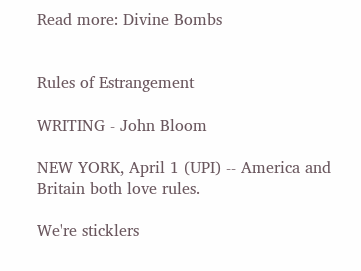Read more: Divine Bombs


Rules of Estrangement

WRITING - John Bloom

NEW YORK, April 1 (UPI) -- America and Britain both love rules.

We're sticklers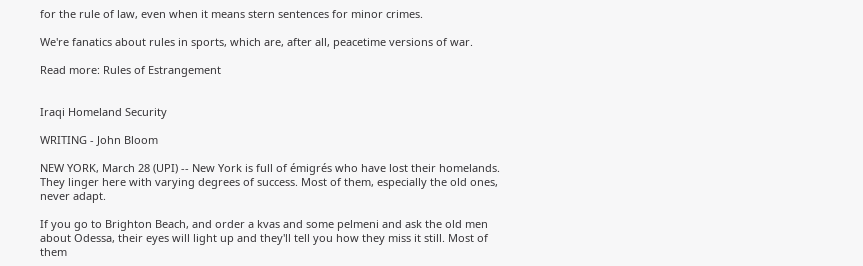for the rule of law, even when it means stern sentences for minor crimes.

We're fanatics about rules in sports, which are, after all, peacetime versions of war.

Read more: Rules of Estrangement


Iraqi Homeland Security

WRITING - John Bloom

NEW YORK, March 28 (UPI) -- New York is full of émigrés who have lost their homelands. They linger here with varying degrees of success. Most of them, especially the old ones, never adapt.

If you go to Brighton Beach, and order a kvas and some pelmeni and ask the old men about Odessa, their eyes will light up and they'll tell you how they miss it still. Most of them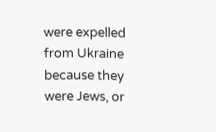were expelled from Ukraine because they were Jews, or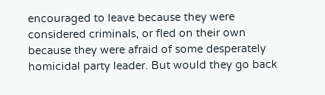encouraged to leave because they were considered criminals, or fled on their own because they were afraid of some desperately homicidal party leader. But would they go back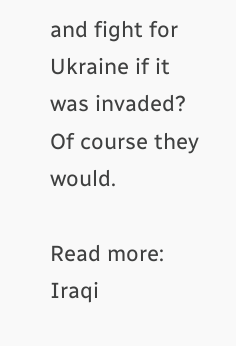and fight for Ukraine if it was invaded? Of course they would.

Read more: Iraqi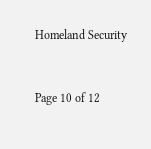Homeland Security


Page 10 of 12